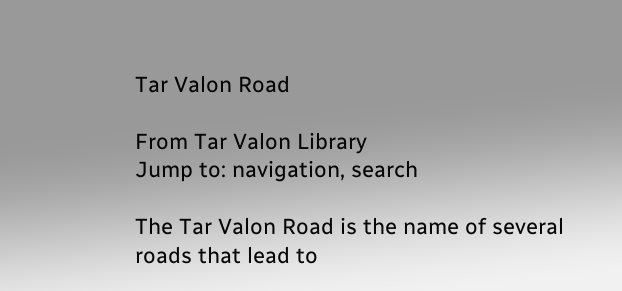Tar Valon Road

From Tar Valon Library
Jump to: navigation, search

The Tar Valon Road is the name of several roads that lead to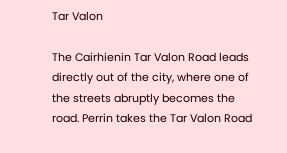Tar Valon

The Cairhienin Tar Valon Road leads directly out of the city, where one of the streets abruptly becomes the road. Perrin takes the Tar Valon Road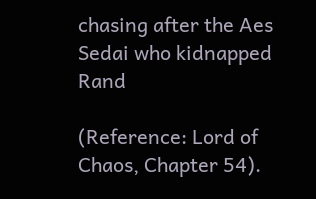chasing after the Aes Sedai who kidnapped Rand

(Reference: Lord of Chaos, Chapter 54).